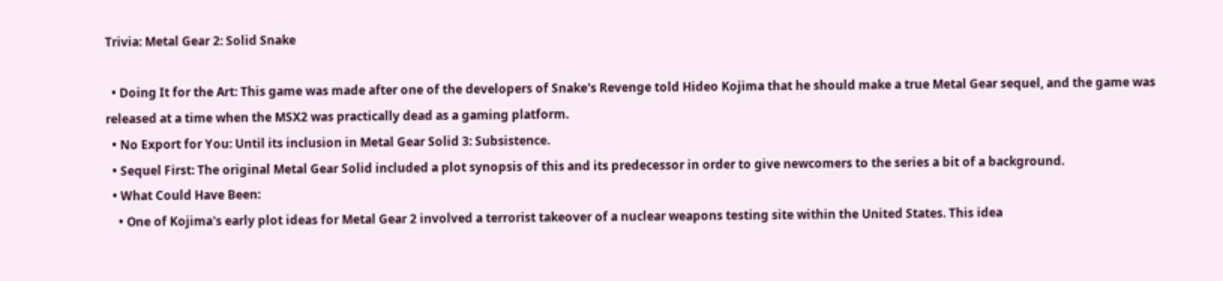Trivia: Metal Gear 2: Solid Snake

  • Doing It for the Art: This game was made after one of the developers of Snake's Revenge told Hideo Kojima that he should make a true Metal Gear sequel, and the game was released at a time when the MSX2 was practically dead as a gaming platform.
  • No Export for You: Until its inclusion in Metal Gear Solid 3: Subsistence.
  • Sequel First: The original Metal Gear Solid included a plot synopsis of this and its predecessor in order to give newcomers to the series a bit of a background.
  • What Could Have Been:
    • One of Kojima's early plot ideas for Metal Gear 2 involved a terrorist takeover of a nuclear weapons testing site within the United States. This idea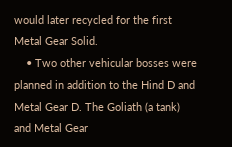would later recycled for the first Metal Gear Solid.
    • Two other vehicular bosses were planned in addition to the Hind D and Metal Gear D. The Goliath (a tank) and Metal Gear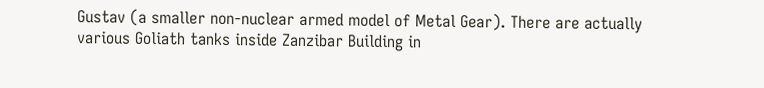Gustav (a smaller non-nuclear armed model of Metal Gear). There are actually various Goliath tanks inside Zanzibar Building in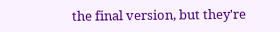the final version, but they're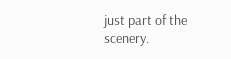just part of the scenery.